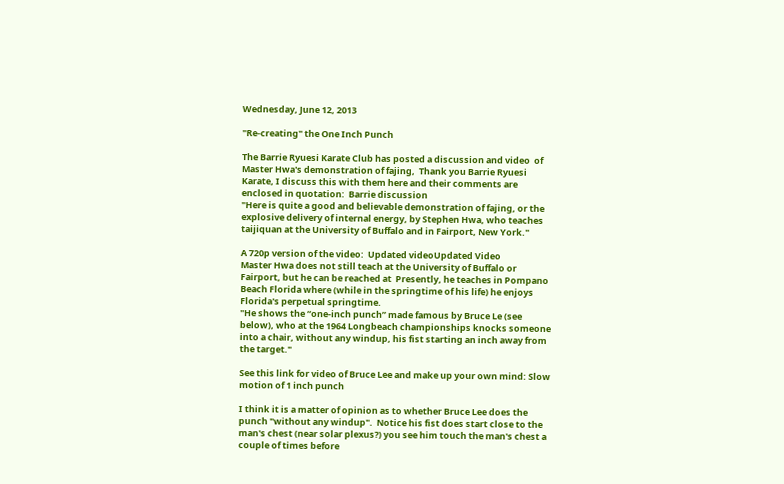Wednesday, June 12, 2013

"Re-creating" the One Inch Punch

The Barrie Ryuesi Karate Club has posted a discussion and video  of Master Hwa's demonstration of fajing,  Thank you Barrie Ryuesi Karate, I discuss this with them here and their comments are enclosed in quotation:  Barrie discussion
"Here is quite a good and believable demonstration of fajing, or the explosive delivery of internal energy, by Stephen Hwa, who teaches taijiquan at the University of Buffalo and in Fairport, New York."

A 720p version of the video:  Updated videoUpdated Video
Master Hwa does not still teach at the University of Buffalo or Fairport, but he can be reached at  Presently, he teaches in Pompano Beach Florida where (while in the springtime of his life) he enjoys Florida's perpetual springtime.
"He shows the “one-inch punch” made famous by Bruce Le (see below), who at the 1964 Longbeach championships knocks someone into a chair, without any windup, his fist starting an inch away from the target."

See this link for video of Bruce Lee and make up your own mind: Slow motion of 1 inch punch

I think it is a matter of opinion as to whether Bruce Lee does the punch "without any windup".  Notice his fist does start close to the man's chest (near solar plexus?) you see him touch the man's chest a couple of times before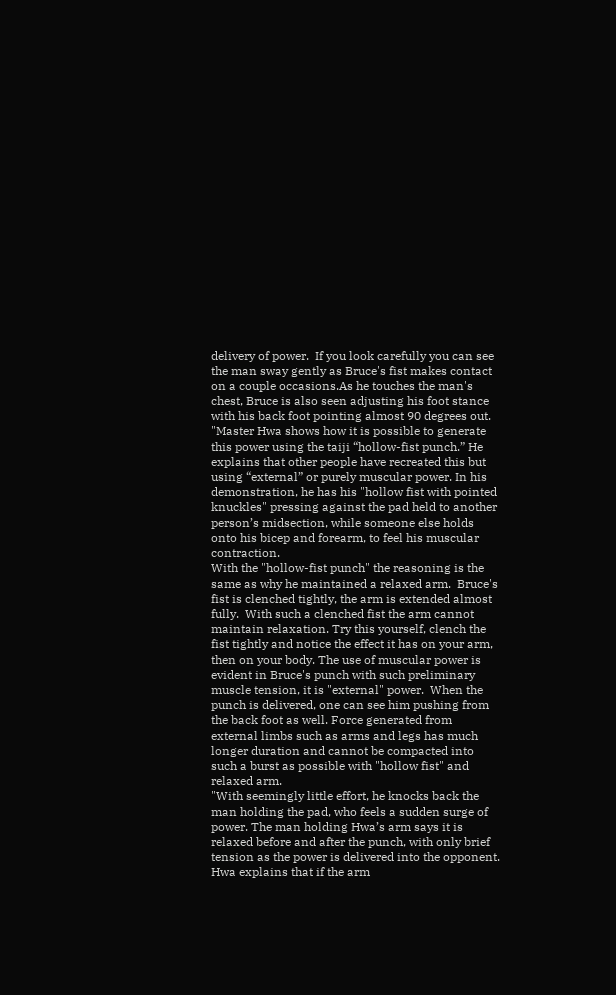delivery of power.  If you look carefully you can see the man sway gently as Bruce's fist makes contact on a couple occasions.As he touches the man's chest, Bruce is also seen adjusting his foot stance with his back foot pointing almost 90 degrees out.
"Master Hwa shows how it is possible to generate this power using the taiji “hollow-fist punch.” He explains that other people have recreated this but using “external” or purely muscular power. In his demonstration, he has his "hollow fist with pointed knuckles" pressing against the pad held to another person’s midsection, while someone else holds onto his bicep and forearm, to feel his muscular contraction.
With the "hollow-fist punch" the reasoning is the same as why he maintained a relaxed arm.  Bruce's fist is clenched tightly, the arm is extended almost fully.  With such a clenched fist the arm cannot maintain relaxation. Try this yourself, clench the fist tightly and notice the effect it has on your arm, then on your body. The use of muscular power is evident in Bruce's punch with such preliminary muscle tension, it is "external" power.  When the punch is delivered, one can see him pushing from the back foot as well. Force generated from external limbs such as arms and legs has much longer duration and cannot be compacted into  such a burst as possible with "hollow fist" and relaxed arm.
"With seemingly little effort, he knocks back the man holding the pad, who feels a sudden surge of power. The man holding Hwa’s arm says it is relaxed before and after the punch, with only brief tension as the power is delivered into the opponent. Hwa explains that if the arm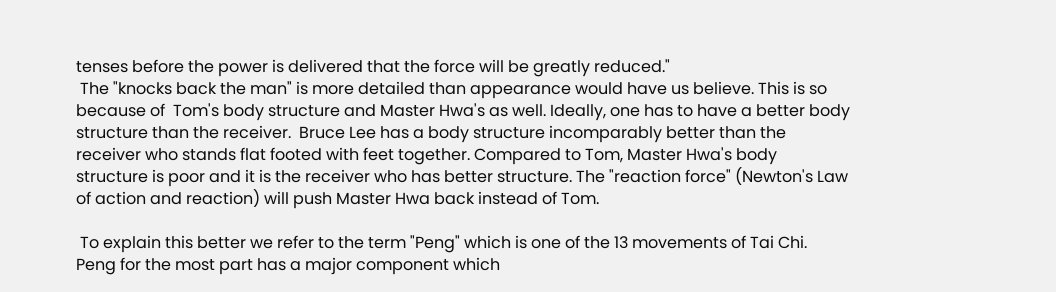tenses before the power is delivered that the force will be greatly reduced."
 The "knocks back the man" is more detailed than appearance would have us believe. This is so because of  Tom's body structure and Master Hwa's as well. Ideally, one has to have a better body structure than the receiver.  Bruce Lee has a body structure incomparably better than the receiver who stands flat footed with feet together. Compared to Tom, Master Hwa's body structure is poor and it is the receiver who has better structure. The "reaction force" (Newton's Law of action and reaction) will push Master Hwa back instead of Tom.

 To explain this better we refer to the term "Peng" which is one of the 13 movements of Tai Chi.  Peng for the most part has a major component which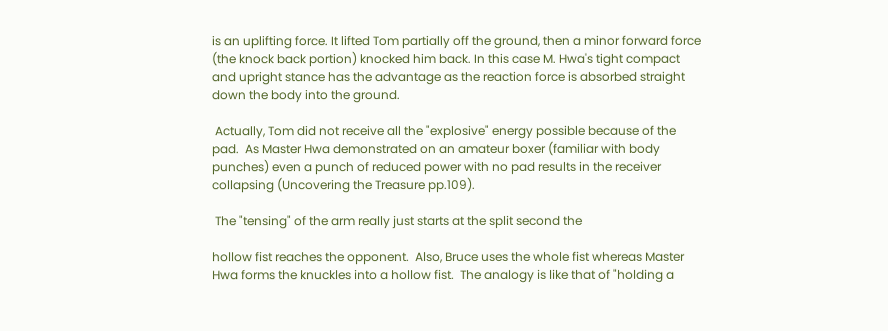is an uplifting force. It lifted Tom partially off the ground, then a minor forward force (the knock back portion) knocked him back. In this case M. Hwa's tight compact and upright stance has the advantage as the reaction force is absorbed straight down the body into the ground.

 Actually, Tom did not receive all the "explosive" energy possible because of the pad.  As Master Hwa demonstrated on an amateur boxer (familiar with body punches) even a punch of reduced power with no pad results in the receiver collapsing (Uncovering the Treasure pp.109).

 The "tensing" of the arm really just starts at the split second the

hollow fist reaches the opponent.  Also, Bruce uses the whole fist whereas Master Hwa forms the knuckles into a hollow fist.  The analogy is like that of "holding a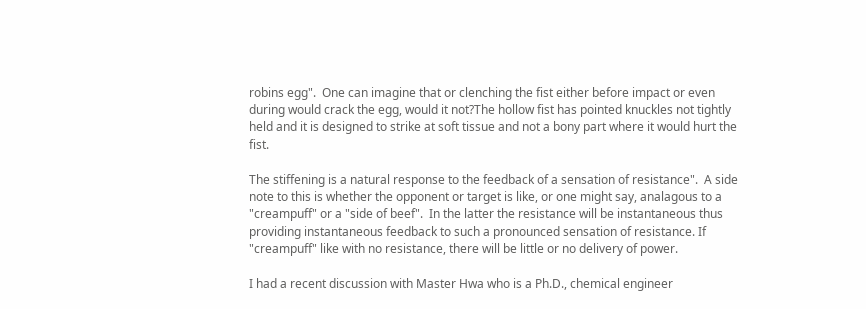robins egg".  One can imagine that or clenching the fist either before impact or even during would crack the egg, would it not?The hollow fist has pointed knuckles not tightly held and it is designed to strike at soft tissue and not a bony part where it would hurt the fist.

The stiffening is a natural response to the feedback of a sensation of resistance".  A side note to this is whether the opponent or target is like, or one might say, analagous to a "creampuff" or a "side of beef".  In the latter the resistance will be instantaneous thus providing instantaneous feedback to such a pronounced sensation of resistance. If "creampuff" like with no resistance, there will be little or no delivery of power.

I had a recent discussion with Master Hwa who is a Ph.D., chemical engineer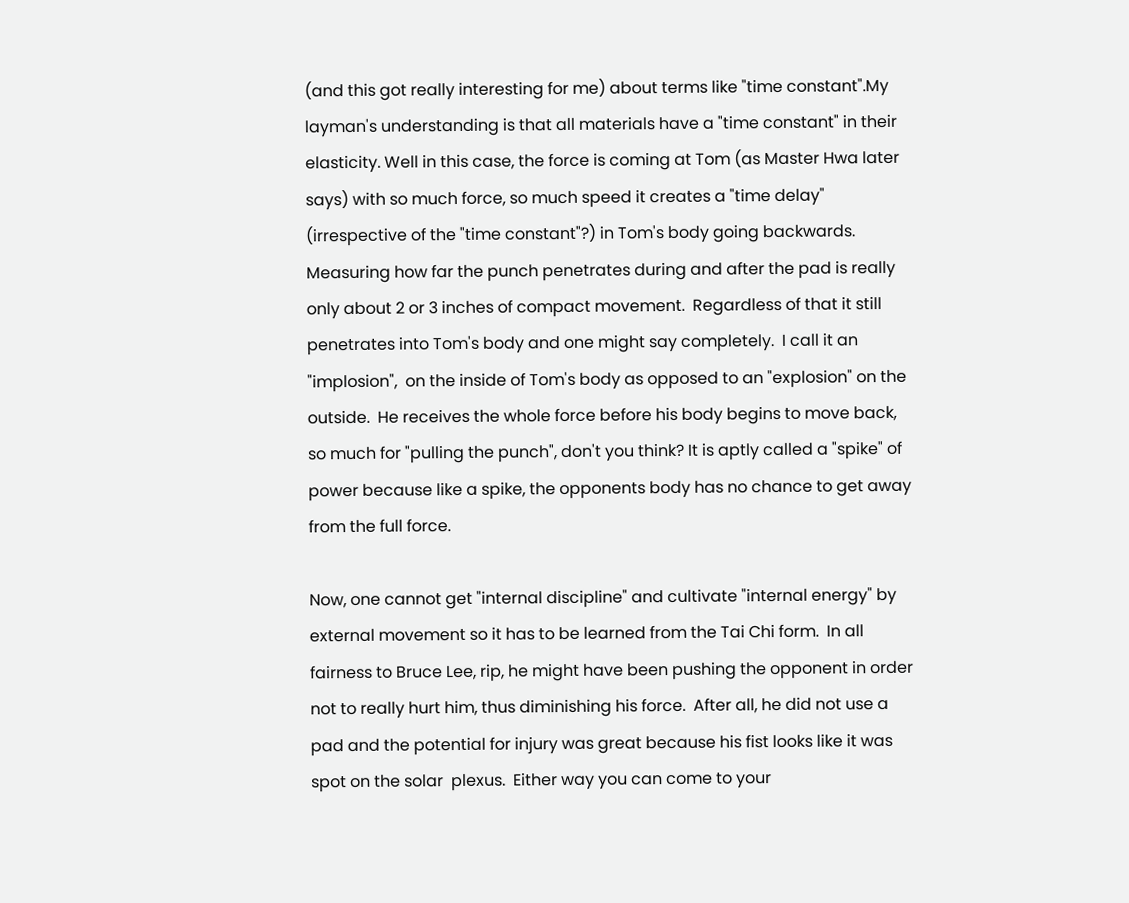(and this got really interesting for me) about terms like "time constant".My layman's understanding is that all materials have a "time constant" in their elasticity. Well in this case, the force is coming at Tom (as Master Hwa later says) with so much force, so much speed it creates a "time delay"  (irrespective of the "time constant"?) in Tom's body going backwards. Measuring how far the punch penetrates during and after the pad is really only about 2 or 3 inches of compact movement.  Regardless of that it still penetrates into Tom's body and one might say completely.  I call it an "implosion",  on the inside of Tom's body as opposed to an "explosion" on the outside.  He receives the whole force before his body begins to move back, so much for "pulling the punch", don't you think? It is aptly called a "spike" of power because like a spike, the opponents body has no chance to get away from the full force.

Now, one cannot get "internal discipline" and cultivate "internal energy" by external movement so it has to be learned from the Tai Chi form.  In all fairness to Bruce Lee, rip, he might have been pushing the opponent in order not to really hurt him, thus diminishing his force.  After all, he did not use a pad and the potential for injury was great because his fist looks like it was spot on the solar  plexus.  Either way you can come to your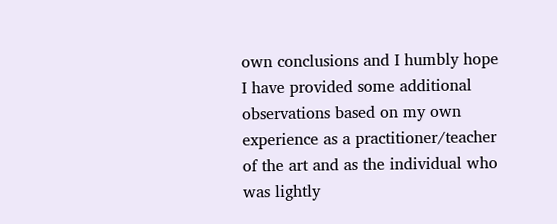own conclusions and I humbly hope I have provided some additional observations based on my own experience as a practitioner/teacher of the art and as the individual who was lightly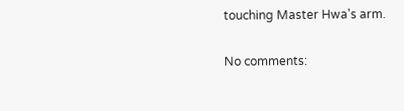touching Master Hwa's arm.

No comments: